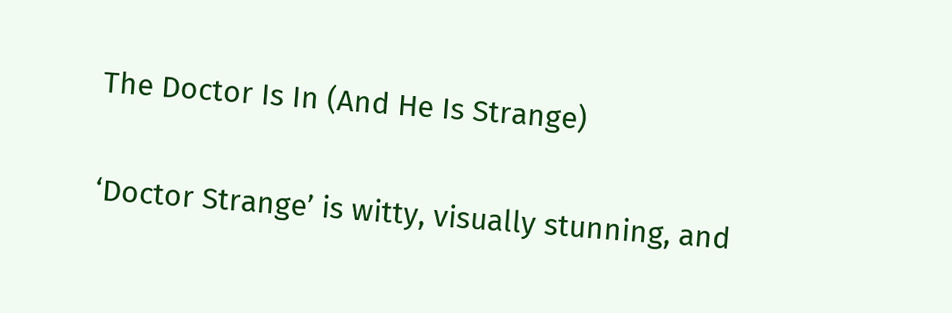The Doctor Is In (And He Is Strange)

‘Doctor Strange’ is witty, visually stunning, and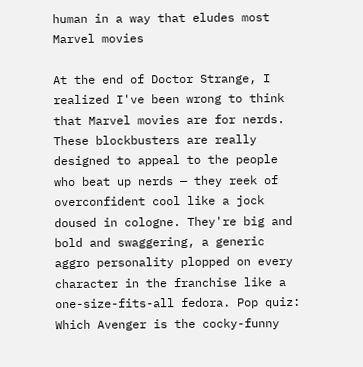human in a way that eludes most Marvel movies

At the end of Doctor Strange, I realized I've been wrong to think that Marvel movies are for nerds. These blockbusters are really designed to appeal to the people who beat up nerds — they reek of overconfident cool like a jock doused in cologne. They're big and bold and swaggering, a generic aggro personality plopped on every character in the franchise like a one-size-fits-all fedora. Pop quiz: Which Avenger is the cocky-funny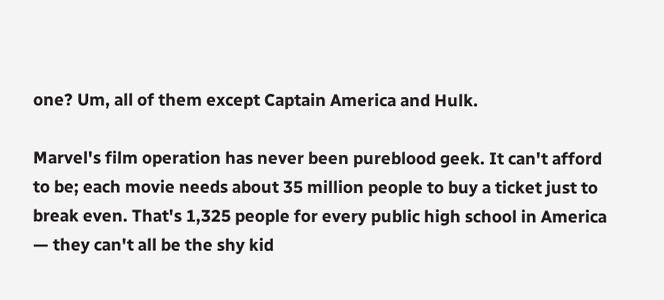one? Um, all of them except Captain America and Hulk.

Marvel's film operation has never been pureblood geek. It can't afford to be; each movie needs about 35 million people to buy a ticket just to break even. That's 1,325 people for every public high school in America — they can't all be the shy kid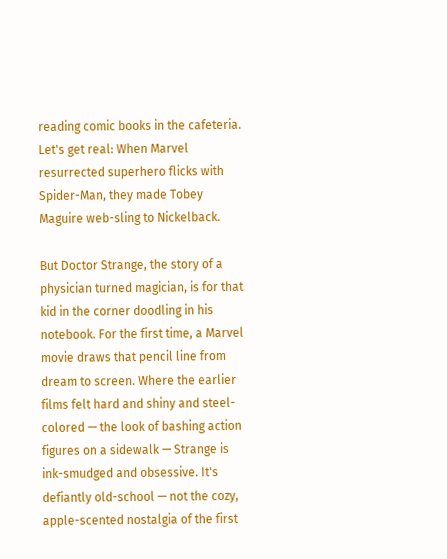reading comic books in the cafeteria. Let's get real: When Marvel resurrected superhero flicks with Spider-Man, they made Tobey Maguire web-sling to Nickelback.

But Doctor Strange, the story of a physician turned magician, is for that kid in the corner doodling in his notebook. For the first time, a Marvel movie draws that pencil line from dream to screen. Where the earlier films felt hard and shiny and steel-colored — the look of bashing action figures on a sidewalk — Strange is ink-smudged and obsessive. It's defiantly old-school — not the cozy, apple-scented nostalgia of the first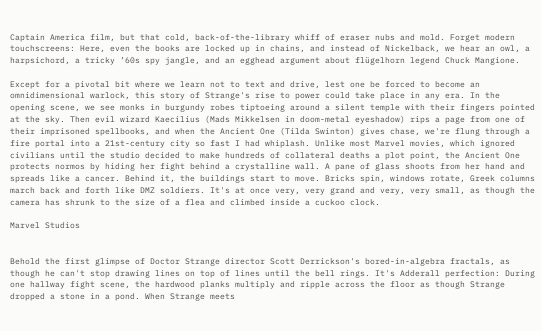Captain America film, but that cold, back-of-the-library whiff of eraser nubs and mold. Forget modern touchscreens: Here, even the books are locked up in chains, and instead of Nickelback, we hear an owl, a harpsichord, a tricky ’60s spy jangle, and an egghead argument about flügelhorn legend Chuck Mangione.

Except for a pivotal bit where we learn not to text and drive, lest one be forced to become an omnidimensional warlock, this story of Strange's rise to power could take place in any era. In the opening scene, we see monks in burgundy robes tiptoeing around a silent temple with their fingers pointed at the sky. Then evil wizard Kaecilius (Mads Mikkelsen in doom-metal eyeshadow) rips a page from one of their imprisoned spellbooks, and when the Ancient One (Tilda Swinton) gives chase, we're flung through a fire portal into a 21st-century city so fast I had whiplash. Unlike most Marvel movies, which ignored civilians until the studio decided to make hundreds of collateral deaths a plot point, the Ancient One protects normos by hiding her fight behind a crystalline wall. A pane of glass shoots from her hand and spreads like a cancer. Behind it, the buildings start to move. Bricks spin, windows rotate, Greek columns march back and forth like DMZ soldiers. It's at once very, very grand and very, very small, as though the camera has shrunk to the size of a flea and climbed inside a cuckoo clock.

Marvel Studios


Behold the first glimpse of Doctor Strange director Scott Derrickson's bored-in-algebra fractals, as though he can't stop drawing lines on top of lines until the bell rings. It's Adderall perfection: During one hallway fight scene, the hardwood planks multiply and ripple across the floor as though Strange dropped a stone in a pond. When Strange meets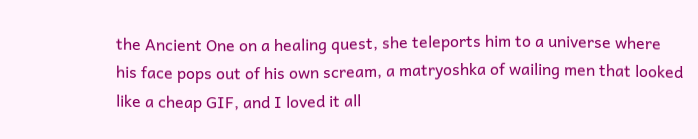the Ancient One on a healing quest, she teleports him to a universe where his face pops out of his own scream, a matryoshka of wailing men that looked like a cheap GIF, and I loved it all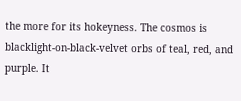the more for its hokeyness. The cosmos is blacklight-on-black-velvet orbs of teal, red, and purple. It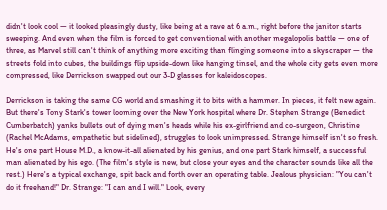didn't look cool — it looked pleasingly dusty, like being at a rave at 6 a.m., right before the janitor starts sweeping. And even when the film is forced to get conventional with another megalopolis battle — one of three, as Marvel still can't think of anything more exciting than flinging someone into a skyscraper — the streets fold into cubes, the buildings flip upside-down like hanging tinsel, and the whole city gets even more compressed, like Derrickson swapped out our 3-D glasses for kaleidoscopes.

Derrickson is taking the same CG world and smashing it to bits with a hammer. In pieces, it felt new again. But there's Tony Stark's tower looming over the New York hospital where Dr. Stephen Strange (Benedict Cumberbatch) yanks bullets out of dying men's heads while his ex-girlfriend and co-surgeon, Christine (Rachel McAdams, empathetic but sidelined), struggles to look unimpressed. Strange himself isn't so fresh. He's one part House M.D., a know-it-all alienated by his genius, and one part Stark himself, a successful man alienated by his ego. (The film's style is new, but close your eyes and the character sounds like all the rest.) Here's a typical exchange, spit back and forth over an operating table. Jealous physician: "You can't do it freehand!" Dr. Strange: "I can and I will." Look, every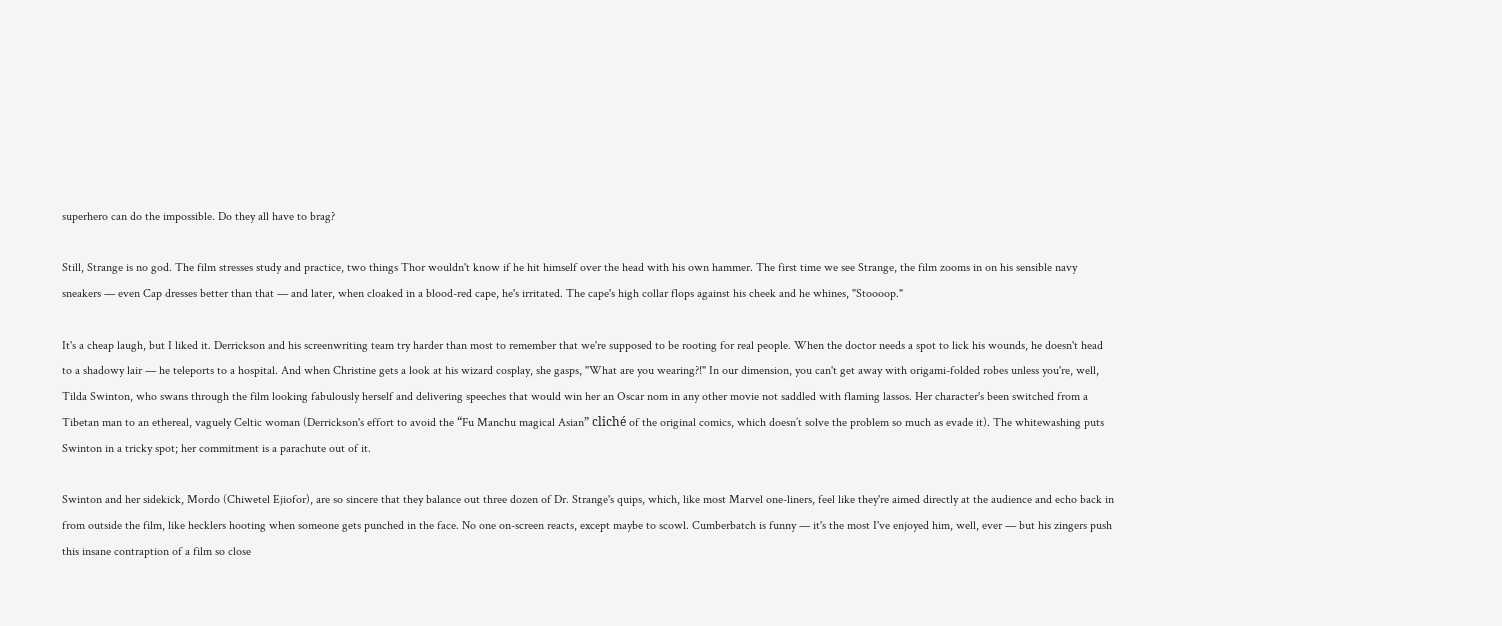superhero can do the impossible. Do they all have to brag?

Still, Strange is no god. The film stresses study and practice, two things Thor wouldn't know if he hit himself over the head with his own hammer. The first time we see Strange, the film zooms in on his sensible navy sneakers — even Cap dresses better than that — and later, when cloaked in a blood-red cape, he's irritated. The cape's high collar flops against his cheek and he whines, "Stoooop."

It's a cheap laugh, but I liked it. Derrickson and his screenwriting team try harder than most to remember that we're supposed to be rooting for real people. When the doctor needs a spot to lick his wounds, he doesn't head to a shadowy lair — he teleports to a hospital. And when Christine gets a look at his wizard cosplay, she gasps, "What are you wearing?!" In our dimension, you can't get away with origami-folded robes unless you're, well, Tilda Swinton, who swans through the film looking fabulously herself and delivering speeches that would win her an Oscar nom in any other movie not saddled with flaming lassos. Her character's been switched from a Tibetan man to an ethereal, vaguely Celtic woman (Derrickson's effort to avoid the “Fu Manchu magical Asian” cliché of the original comics, which doesn’t solve the problem so much as evade it). The whitewashing puts Swinton in a tricky spot; her commitment is a parachute out of it.

Swinton and her sidekick, Mordo (Chiwetel Ejiofor), are so sincere that they balance out three dozen of Dr. Strange's quips, which, like most Marvel one-liners, feel like they're aimed directly at the audience and echo back in from outside the film, like hecklers hooting when someone gets punched in the face. No one on-screen reacts, except maybe to scowl. Cumberbatch is funny — it's the most I've enjoyed him, well, ever — but his zingers push this insane contraption of a film so close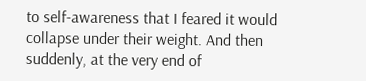to self-awareness that I feared it would collapse under their weight. And then suddenly, at the very end of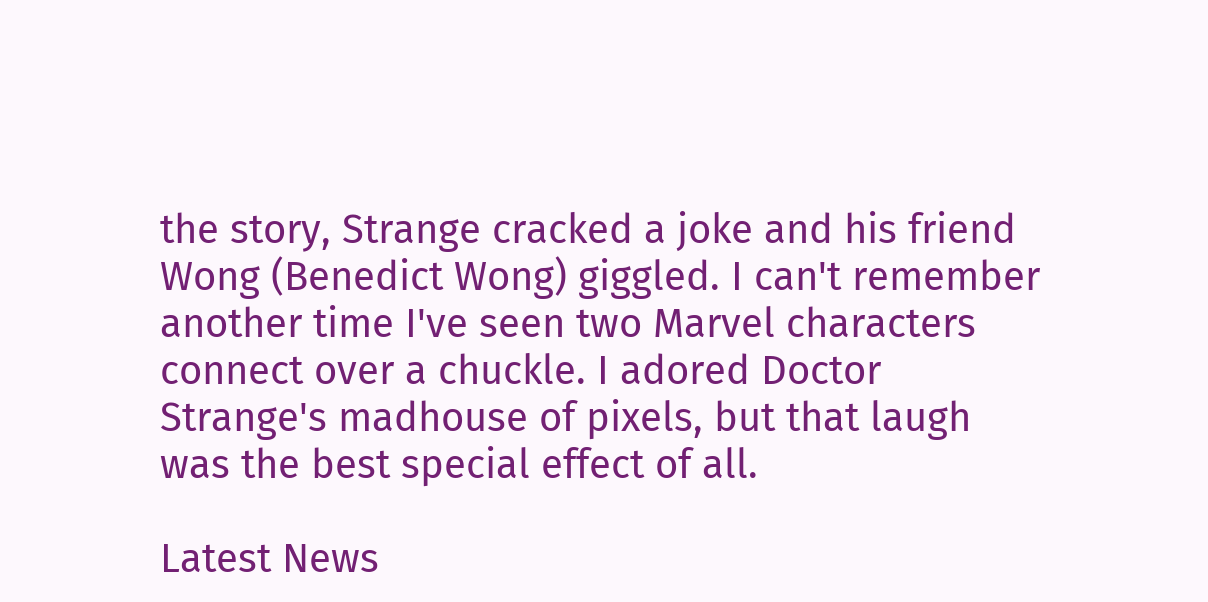the story, Strange cracked a joke and his friend Wong (Benedict Wong) giggled. I can't remember another time I've seen two Marvel characters connect over a chuckle. I adored Doctor Strange's madhouse of pixels, but that laugh was the best special effect of all.

Latest News